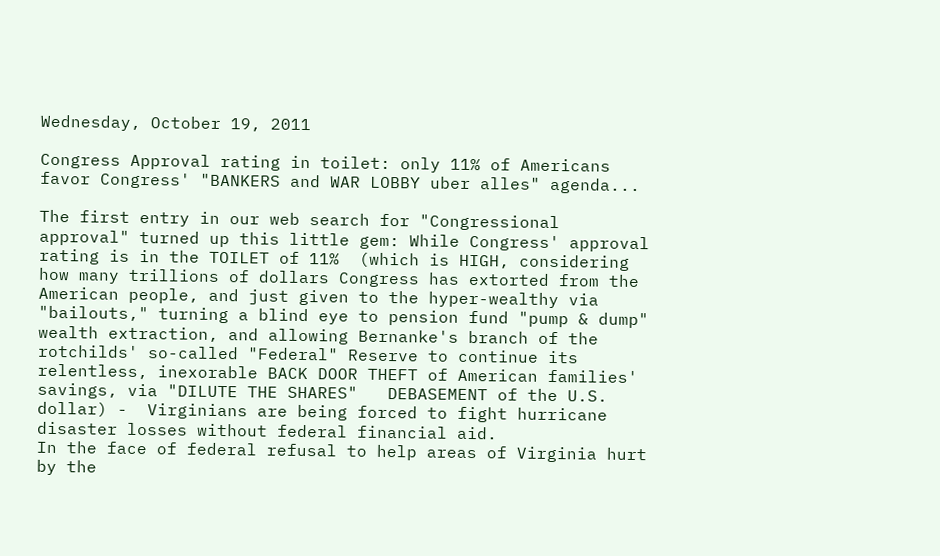Wednesday, October 19, 2011

Congress Approval rating in toilet: only 11% of Americans favor Congress' "BANKERS and WAR LOBBY uber alles" agenda...

The first entry in our web search for "Congressional approval" turned up this little gem: While Congress' approval rating is in the TOILET of 11%  (which is HIGH, considering how many trillions of dollars Congress has extorted from the American people, and just given to the hyper-wealthy via "bailouts," turning a blind eye to pension fund "pump & dump" wealth extraction, and allowing Bernanke's branch of the rotchilds' so-called "Federal" Reserve to continue its relentless, inexorable BACK DOOR THEFT of American families' savings, via "DILUTE THE SHARES"   DEBASEMENT of the U.S. dollar) -  Virginians are being forced to fight hurricane disaster losses without federal financial aid.
In the face of federal refusal to help areas of Virginia hurt by the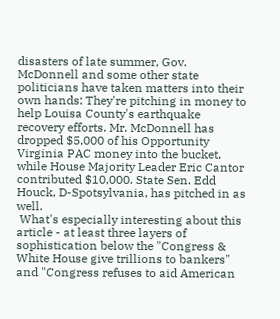disasters of late summer, Gov. McDonnell and some other state politicians have taken matters into their own hands: They're pitching in money to help Louisa County's earthquake recovery efforts. Mr. McDonnell has dropped $5,000 of his Opportunity Virginia PAC money into the bucket, while House Majority Leader Eric Cantor contributed $10,000. State Sen. Edd Houck, D-Spotsylvania, has pitched in as well.
 What's especially interesting about this article - at least three layers of sophistication below the "Congress & White House give trillions to bankers" and "Congress refuses to aid American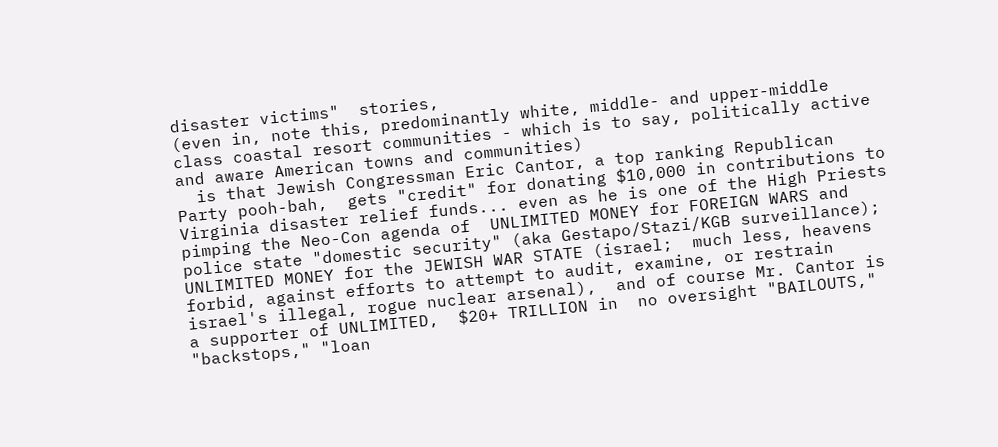disaster victims"  stories,
(even in, note this, predominantly white, middle- and upper-middle class coastal resort communities - which is to say, politically active and aware American towns and communities)
  is that Jewish Congressman Eric Cantor, a top ranking Republican Party pooh-bah,  gets "credit" for donating $10,000 in contributions to Virginia disaster relief funds... even as he is one of the High Priests pimping the Neo-Con agenda of  UNLIMITED MONEY for FOREIGN WARS and police state "domestic security" (aka Gestapo/Stazi/KGB surveillance);  UNLIMITED MONEY for the JEWISH WAR STATE (israel;  much less, heavens forbid, against efforts to attempt to audit, examine, or restrain israel's illegal, rogue nuclear arsenal),  and of course Mr. Cantor is a supporter of UNLIMITED,  $20+ TRILLION in  no oversight "BAILOUTS," "backstops," "loan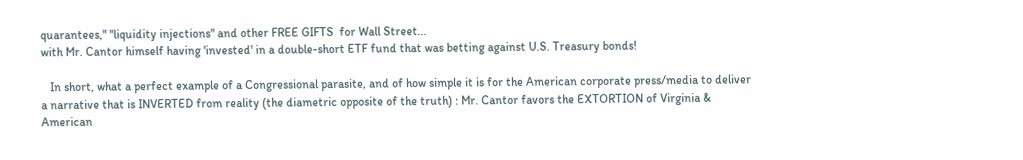quarantees," "liquidity injections" and other FREE GIFTS  for Wall Street...
with Mr. Cantor himself having 'invested' in a double-short ETF fund that was betting against U.S. Treasury bonds!

   In short, what a perfect example of a Congressional parasite, and of how simple it is for the American corporate press/media to deliver a narrative that is INVERTED from reality (the diametric opposite of the truth) : Mr. Cantor favors the EXTORTION of Virginia & American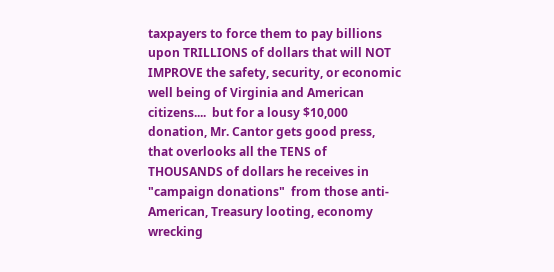taxpayers to force them to pay billions upon TRILLIONS of dollars that will NOT IMPROVE the safety, security, or economic well being of Virginia and American citizens....  but for a lousy $10,000 donation, Mr. Cantor gets good press, that overlooks all the TENS of THOUSANDS of dollars he receives in "campaign donations"  from those anti-American, Treasury looting, economy wrecking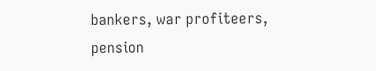bankers, war profiteers, pension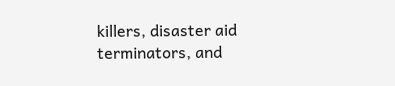killers, disaster aid terminators, and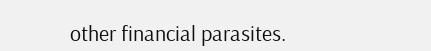other financial parasites.